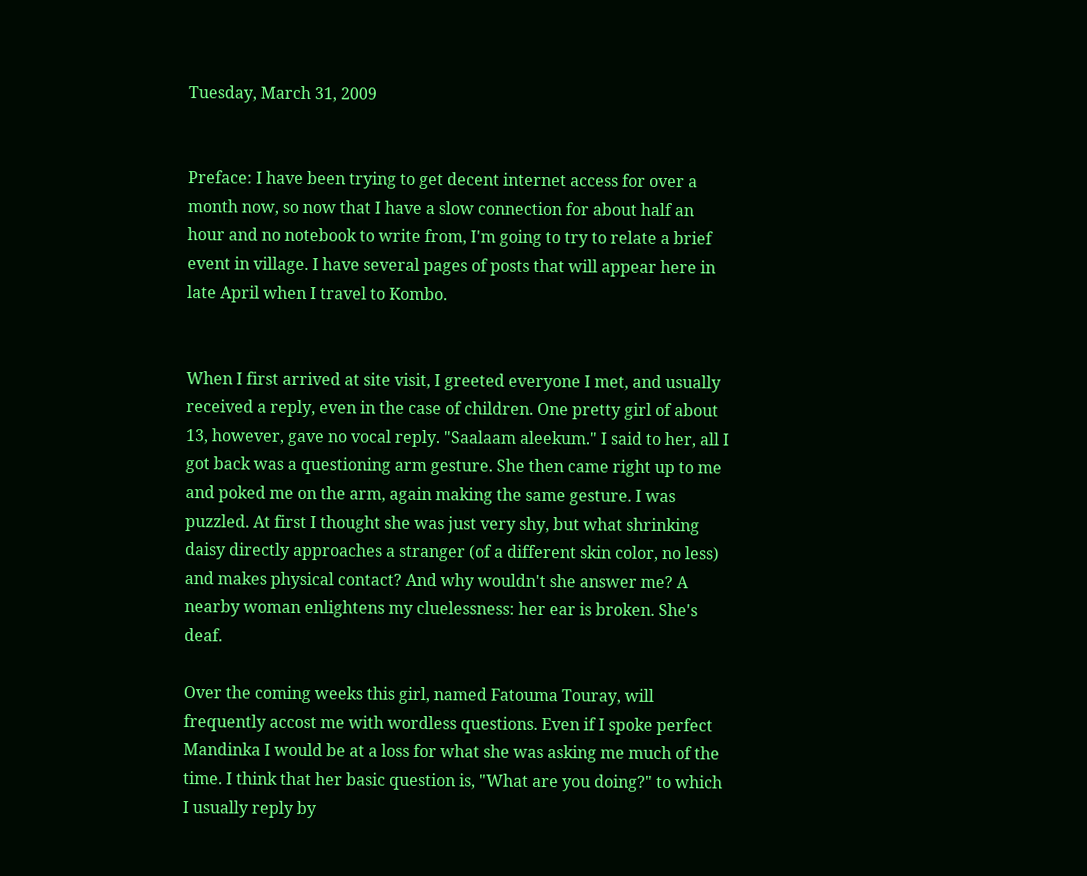Tuesday, March 31, 2009


Preface: I have been trying to get decent internet access for over a month now, so now that I have a slow connection for about half an hour and no notebook to write from, I'm going to try to relate a brief event in village. I have several pages of posts that will appear here in late April when I travel to Kombo.


When I first arrived at site visit, I greeted everyone I met, and usually received a reply, even in the case of children. One pretty girl of about 13, however, gave no vocal reply. "Saalaam aleekum." I said to her, all I got back was a questioning arm gesture. She then came right up to me and poked me on the arm, again making the same gesture. I was puzzled. At first I thought she was just very shy, but what shrinking daisy directly approaches a stranger (of a different skin color, no less) and makes physical contact? And why wouldn't she answer me? A nearby woman enlightens my cluelessness: her ear is broken. She's deaf.

Over the coming weeks this girl, named Fatouma Touray, will frequently accost me with wordless questions. Even if I spoke perfect Mandinka I would be at a loss for what she was asking me much of the time. I think that her basic question is, "What are you doing?" to which I usually reply by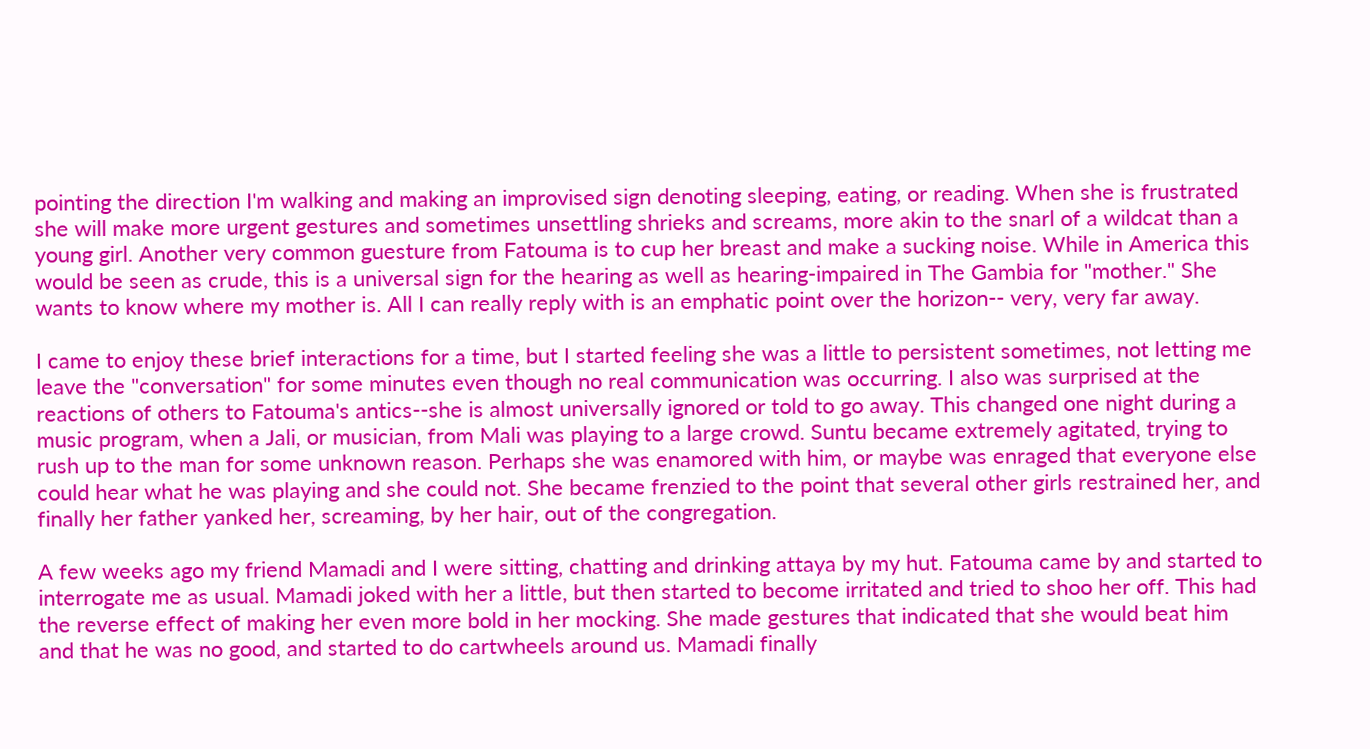pointing the direction I'm walking and making an improvised sign denoting sleeping, eating, or reading. When she is frustrated she will make more urgent gestures and sometimes unsettling shrieks and screams, more akin to the snarl of a wildcat than a young girl. Another very common guesture from Fatouma is to cup her breast and make a sucking noise. While in America this would be seen as crude, this is a universal sign for the hearing as well as hearing-impaired in The Gambia for "mother." She wants to know where my mother is. All I can really reply with is an emphatic point over the horizon-- very, very far away.

I came to enjoy these brief interactions for a time, but I started feeling she was a little to persistent sometimes, not letting me leave the "conversation" for some minutes even though no real communication was occurring. I also was surprised at the reactions of others to Fatouma's antics--she is almost universally ignored or told to go away. This changed one night during a music program, when a Jali, or musician, from Mali was playing to a large crowd. Suntu became extremely agitated, trying to rush up to the man for some unknown reason. Perhaps she was enamored with him, or maybe was enraged that everyone else could hear what he was playing and she could not. She became frenzied to the point that several other girls restrained her, and finally her father yanked her, screaming, by her hair, out of the congregation.

A few weeks ago my friend Mamadi and I were sitting, chatting and drinking attaya by my hut. Fatouma came by and started to interrogate me as usual. Mamadi joked with her a little, but then started to become irritated and tried to shoo her off. This had the reverse effect of making her even more bold in her mocking. She made gestures that indicated that she would beat him and that he was no good, and started to do cartwheels around us. Mamadi finally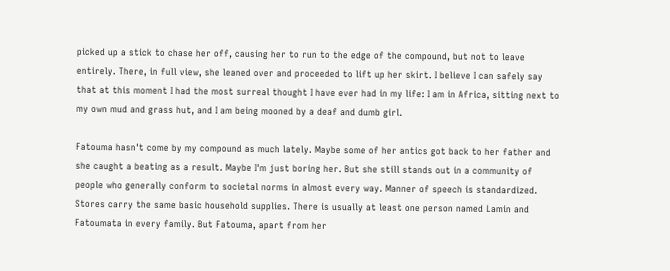picked up a stick to chase her off, causing her to run to the edge of the compound, but not to leave entirely. There, in full view, she leaned over and proceeded to lift up her skirt. I believe I can safely say that at this moment I had the most surreal thought I have ever had in my life: I am in Africa, sitting next to my own mud and grass hut, and I am being mooned by a deaf and dumb girl.

Fatouma hasn't come by my compound as much lately. Maybe some of her antics got back to her father and she caught a beating as a result. Maybe I'm just boring her. But she still stands out in a community of people who generally conform to societal norms in almost every way. Manner of speech is standardized. Stores carry the same basic household supplies. There is usually at least one person named Lamin and Fatoumata in every family. But Fatouma, apart from her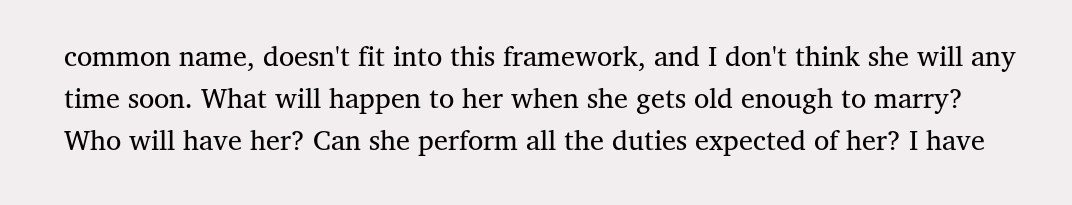common name, doesn't fit into this framework, and I don't think she will any time soon. What will happen to her when she gets old enough to marry? Who will have her? Can she perform all the duties expected of her? I have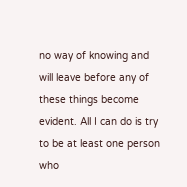no way of knowing and will leave before any of these things become evident. All I can do is try to be at least one person who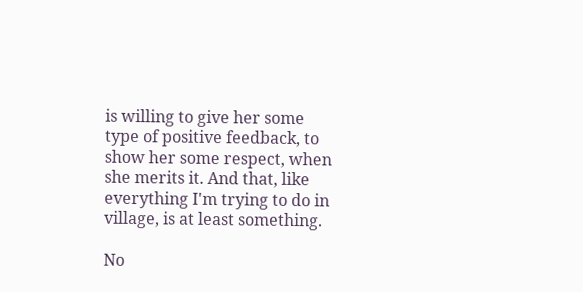is willing to give her some type of positive feedback, to show her some respect, when she merits it. And that, like everything I'm trying to do in village, is at least something.

No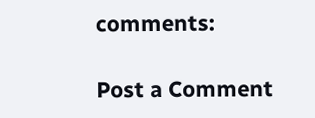comments:

Post a Comment